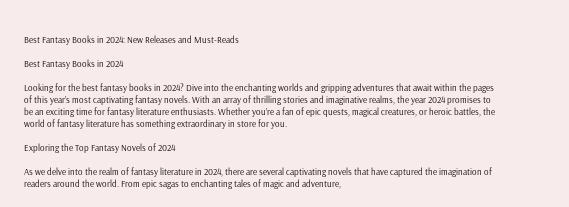Best Fantasy Books in 2024: New Releases and Must-Reads

Best Fantasy Books in 2024

Looking for the best fantasy books in 2024? Dive into the enchanting worlds and gripping adventures that await within the pages of this year’s most captivating fantasy novels. With an array of thrilling stories and imaginative realms, the year 2024 promises to be an exciting time for fantasy literature enthusiasts. Whether you’re a fan of epic quests, magical creatures, or heroic battles, the world of fantasy literature has something extraordinary in store for you.

Exploring the Top Fantasy Novels of 2024

As we delve into the realm of fantasy literature in 2024, there are several captivating novels that have captured the imagination of readers around the world. From epic sagas to enchanting tales of magic and adventure,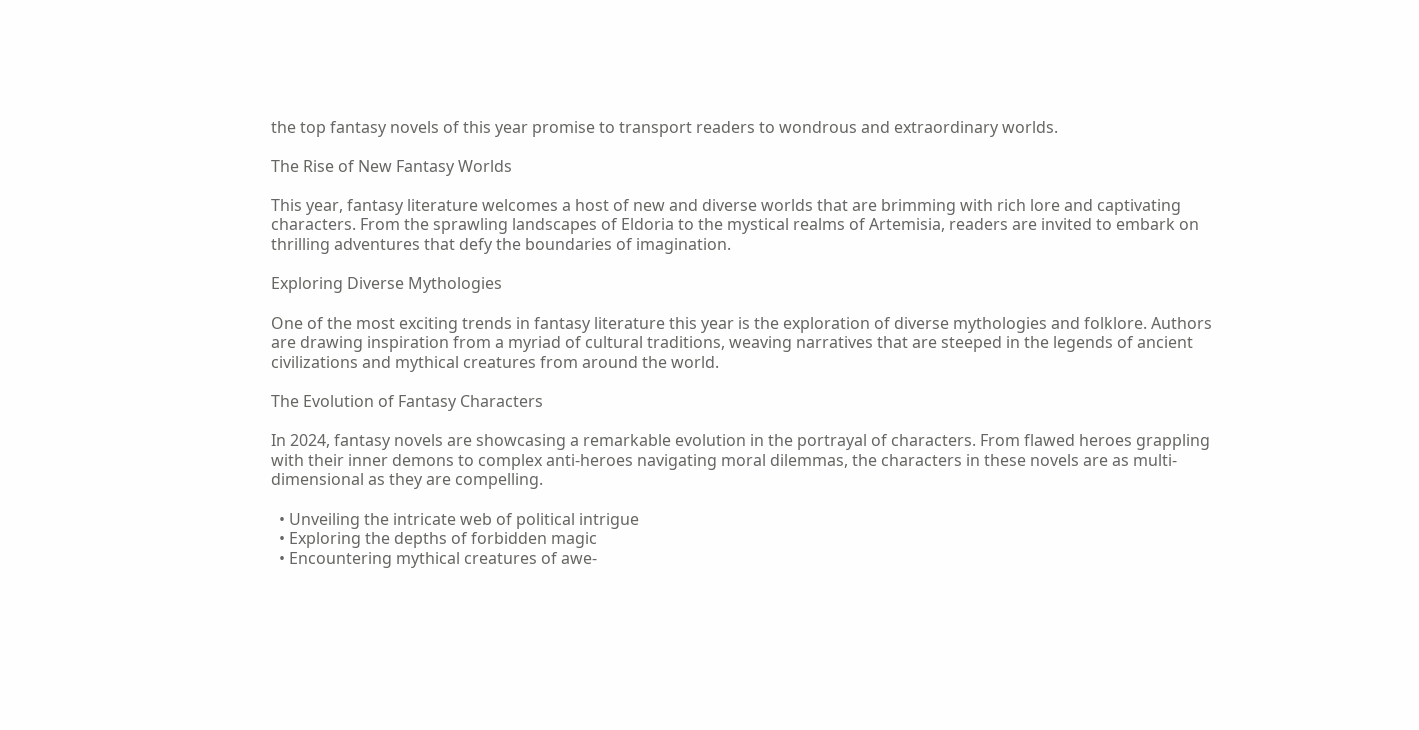the top fantasy novels of this year promise to transport readers to wondrous and extraordinary worlds.

The Rise of New Fantasy Worlds

This year, fantasy literature welcomes a host of new and diverse worlds that are brimming with rich lore and captivating characters. From the sprawling landscapes of Eldoria to the mystical realms of Artemisia, readers are invited to embark on thrilling adventures that defy the boundaries of imagination.

Exploring Diverse Mythologies

One of the most exciting trends in fantasy literature this year is the exploration of diverse mythologies and folklore. Authors are drawing inspiration from a myriad of cultural traditions, weaving narratives that are steeped in the legends of ancient civilizations and mythical creatures from around the world.

The Evolution of Fantasy Characters

In 2024, fantasy novels are showcasing a remarkable evolution in the portrayal of characters. From flawed heroes grappling with their inner demons to complex anti-heroes navigating moral dilemmas, the characters in these novels are as multi-dimensional as they are compelling.

  • Unveiling the intricate web of political intrigue
  • Exploring the depths of forbidden magic
  • Encountering mythical creatures of awe-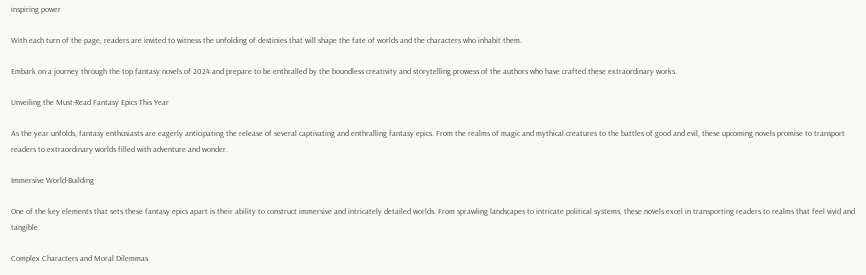inspiring power

With each turn of the page, readers are invited to witness the unfolding of destinies that will shape the fate of worlds and the characters who inhabit them.

Embark on a journey through the top fantasy novels of 2024 and prepare to be enthralled by the boundless creativity and storytelling prowess of the authors who have crafted these extraordinary works.

Unveiling the Must-Read Fantasy Epics This Year

As the year unfolds, fantasy enthusiasts are eagerly anticipating the release of several captivating and enthralling fantasy epics. From the realms of magic and mythical creatures to the battles of good and evil, these upcoming novels promise to transport readers to extraordinary worlds filled with adventure and wonder.

Immersive World-Building

One of the key elements that sets these fantasy epics apart is their ability to construct immersive and intricately detailed worlds. From sprawling landscapes to intricate political systems, these novels excel in transporting readers to realms that feel vivid and tangible.

Complex Characters and Moral Dilemmas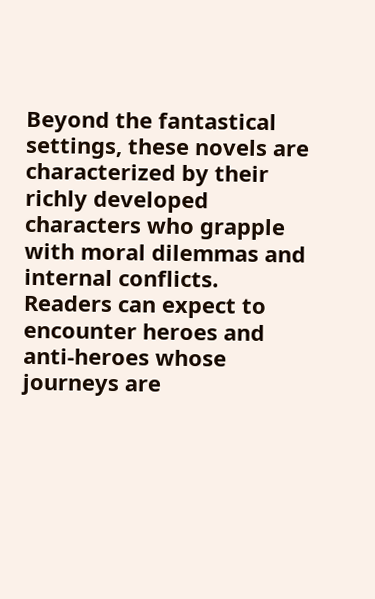Beyond the fantastical settings, these novels are characterized by their richly developed characters who grapple with moral dilemmas and internal conflicts. Readers can expect to encounter heroes and anti-heroes whose journeys are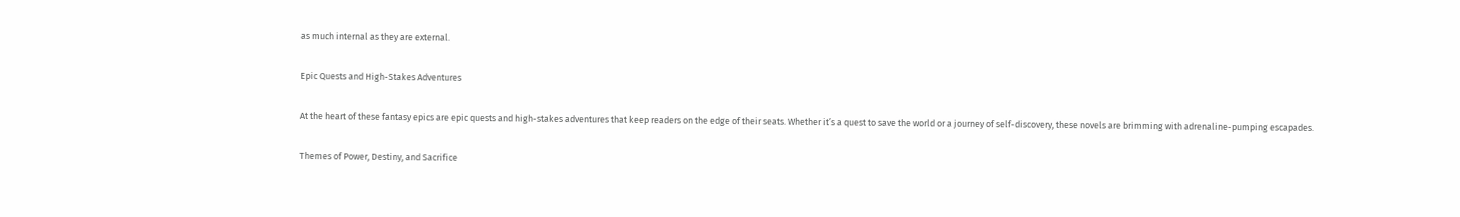as much internal as they are external.

Epic Quests and High-Stakes Adventures

At the heart of these fantasy epics are epic quests and high-stakes adventures that keep readers on the edge of their seats. Whether it’s a quest to save the world or a journey of self-discovery, these novels are brimming with adrenaline-pumping escapades.

Themes of Power, Destiny, and Sacrifice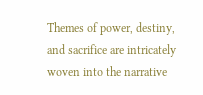Themes of power, destiny, and sacrifice are intricately woven into the narrative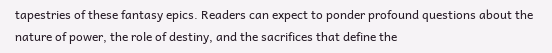tapestries of these fantasy epics. Readers can expect to ponder profound questions about the nature of power, the role of destiny, and the sacrifices that define the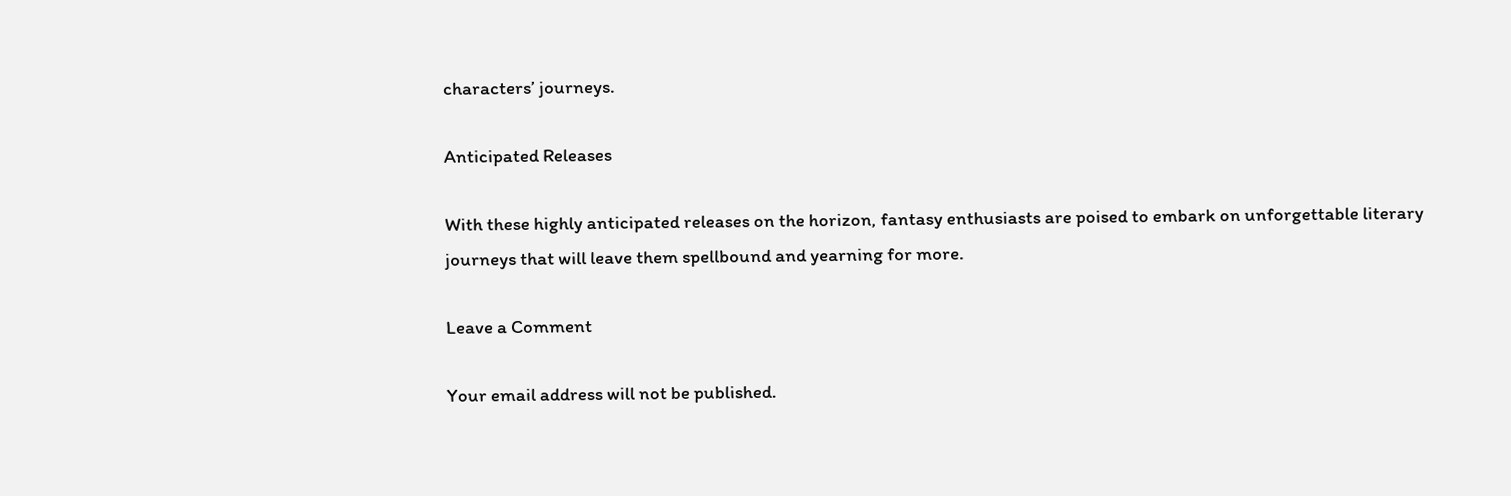characters’ journeys.

Anticipated Releases

With these highly anticipated releases on the horizon, fantasy enthusiasts are poised to embark on unforgettable literary journeys that will leave them spellbound and yearning for more.

Leave a Comment

Your email address will not be published.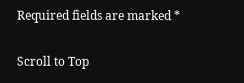Required fields are marked *

Scroll to Top